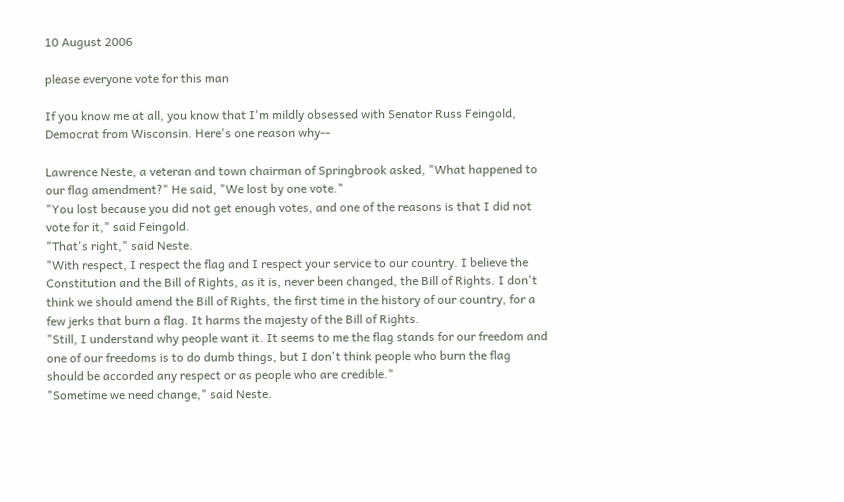10 August 2006

please everyone vote for this man

If you know me at all, you know that I'm mildly obsessed with Senator Russ Feingold, Democrat from Wisconsin. Here's one reason why--

Lawrence Neste, a veteran and town chairman of Springbrook asked, "What happened to our flag amendment?" He said, "We lost by one vote."
"You lost because you did not get enough votes, and one of the reasons is that I did not vote for it," said Feingold.
"That's right," said Neste.
"With respect, I respect the flag and I respect your service to our country. I believe the Constitution and the Bill of Rights, as it is, never been changed, the Bill of Rights. I don't think we should amend the Bill of Rights, the first time in the history of our country, for a few jerks that burn a flag. It harms the majesty of the Bill of Rights.
"Still, I understand why people want it. It seems to me the flag stands for our freedom and one of our freedoms is to do dumb things, but I don't think people who burn the flag should be accorded any respect or as people who are credible."
"Sometime we need change," said Neste.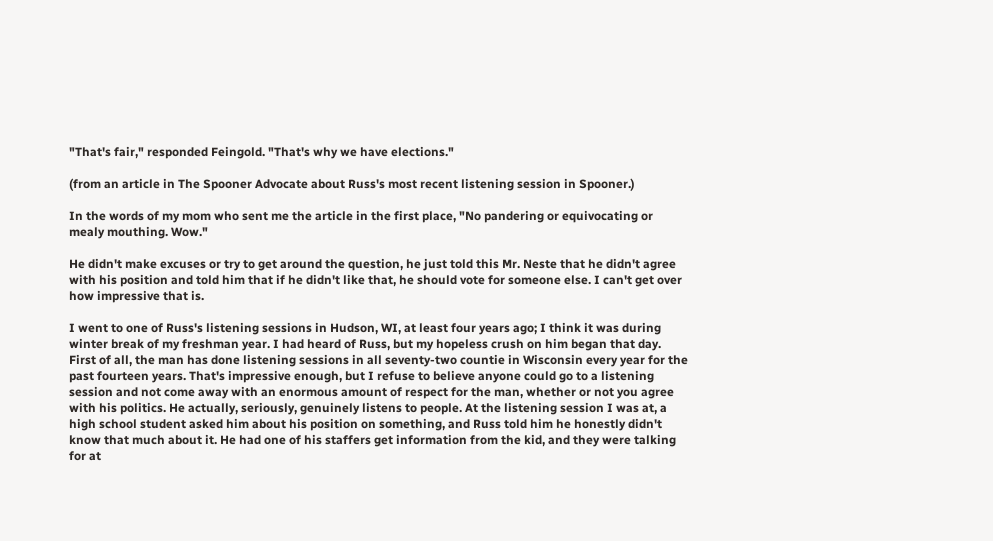"That's fair," responded Feingold. "That's why we have elections."

(from an article in The Spooner Advocate about Russ's most recent listening session in Spooner.)

In the words of my mom who sent me the article in the first place, "No pandering or equivocating or mealy mouthing. Wow."

He didn't make excuses or try to get around the question, he just told this Mr. Neste that he didn't agree with his position and told him that if he didn't like that, he should vote for someone else. I can't get over how impressive that is.

I went to one of Russ's listening sessions in Hudson, WI, at least four years ago; I think it was during winter break of my freshman year. I had heard of Russ, but my hopeless crush on him began that day. First of all, the man has done listening sessions in all seventy-two countie in Wisconsin every year for the past fourteen years. That's impressive enough, but I refuse to believe anyone could go to a listening session and not come away with an enormous amount of respect for the man, whether or not you agree with his politics. He actually, seriously, genuinely listens to people. At the listening session I was at, a high school student asked him about his position on something, and Russ told him he honestly didn't know that much about it. He had one of his staffers get information from the kid, and they were talking for at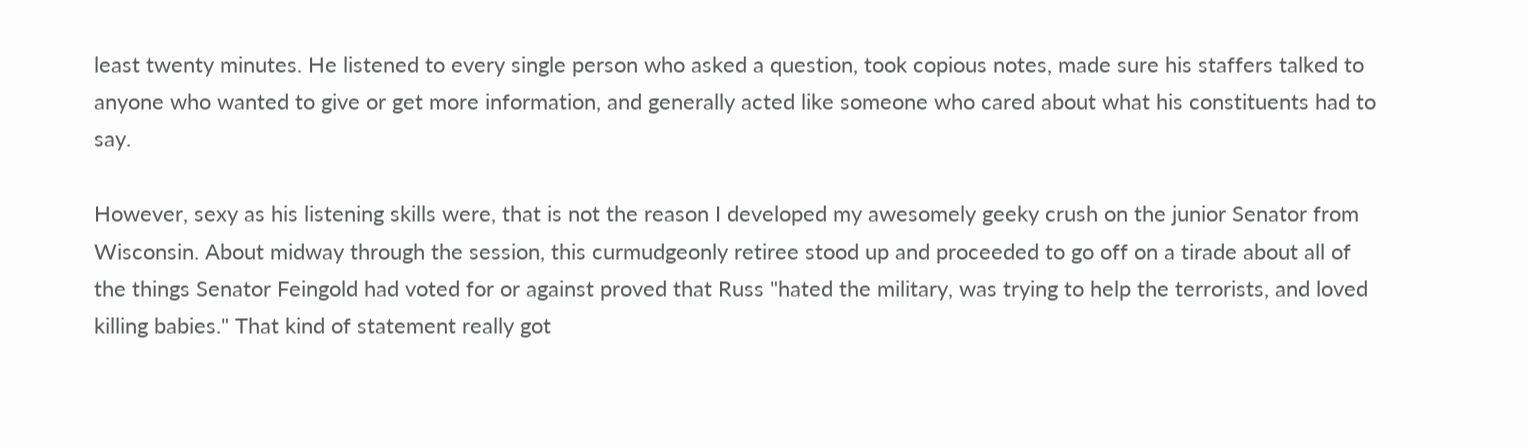least twenty minutes. He listened to every single person who asked a question, took copious notes, made sure his staffers talked to anyone who wanted to give or get more information, and generally acted like someone who cared about what his constituents had to say.

However, sexy as his listening skills were, that is not the reason I developed my awesomely geeky crush on the junior Senator from Wisconsin. About midway through the session, this curmudgeonly retiree stood up and proceeded to go off on a tirade about all of the things Senator Feingold had voted for or against proved that Russ "hated the military, was trying to help the terrorists, and loved killing babies." That kind of statement really got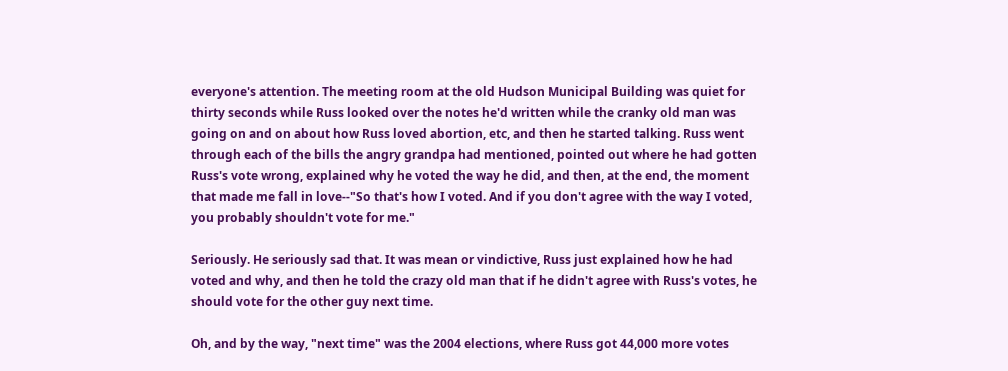everyone's attention. The meeting room at the old Hudson Municipal Building was quiet for thirty seconds while Russ looked over the notes he'd written while the cranky old man was going on and on about how Russ loved abortion, etc, and then he started talking. Russ went through each of the bills the angry grandpa had mentioned, pointed out where he had gotten Russ's vote wrong, explained why he voted the way he did, and then, at the end, the moment that made me fall in love--"So that's how I voted. And if you don't agree with the way I voted, you probably shouldn't vote for me."

Seriously. He seriously sad that. It was mean or vindictive, Russ just explained how he had voted and why, and then he told the crazy old man that if he didn't agree with Russ's votes, he should vote for the other guy next time.

Oh, and by the way, "next time" was the 2004 elections, where Russ got 44,000 more votes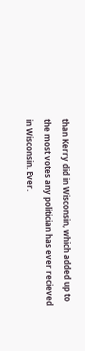than Kerry did in Wisconsin, which added up to the most votes any politician has ever recieved in Wisconsin. Ever.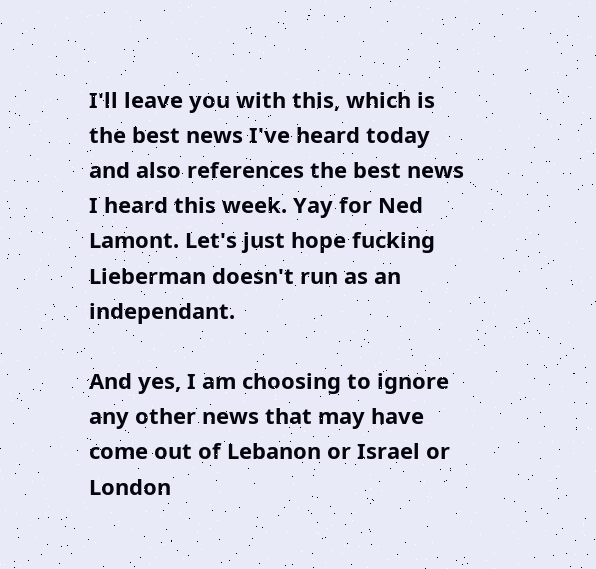I'll leave you with this, which is the best news I've heard today and also references the best news I heard this week. Yay for Ned Lamont. Let's just hope fucking Lieberman doesn't run as an independant.

And yes, I am choosing to ignore any other news that may have come out of Lebanon or Israel or London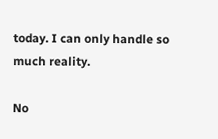today. I can only handle so much reality.

No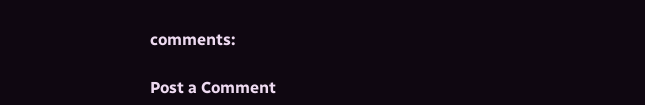comments:

Post a Comment